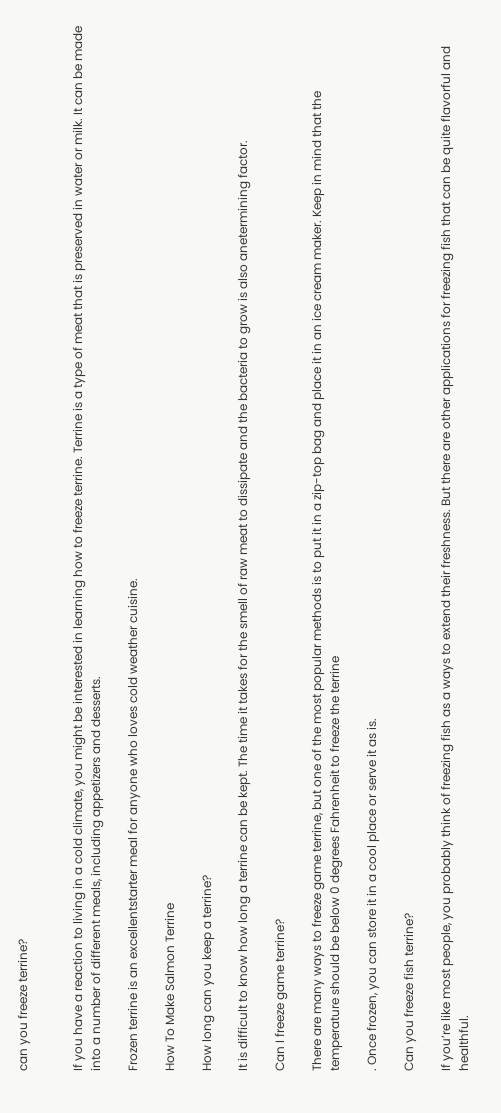can you freeze terrine?


If you have a reaction to living in a cold climate, you might be interested in learning how to freeze terrine. Terrine is a type of meat that is preserved in water or milk. It can be made into a number of different meals, including appetizers and desserts.

Frozen terrine is an excellentstarter meal for anyone who loves cold weather cuisine.

How To Make Salmon Terrine

How long can you keep a terrine?

It is difficult to know how long a terrine can be kept. The time it takes for the smell of raw meat to dissipate and the bacteria to grow is also anetermining factor.

Can I freeze game terrine?

There are many ways to freeze game terrine, but one of the most popular methods is to put it in a zip-top bag and place it in an ice cream maker. Keep in mind that the temperature should be below 0 degrees Fahrenheit to freeze the terrine

. Once frozen, you can store it in a cool place or serve it as is.

Can you freeze fish terrine?

If you’re like most people, you probably think of freezing fish as a ways to extend their freshness. But there are other applications for freezing fish that can be quite flavorful and healthful.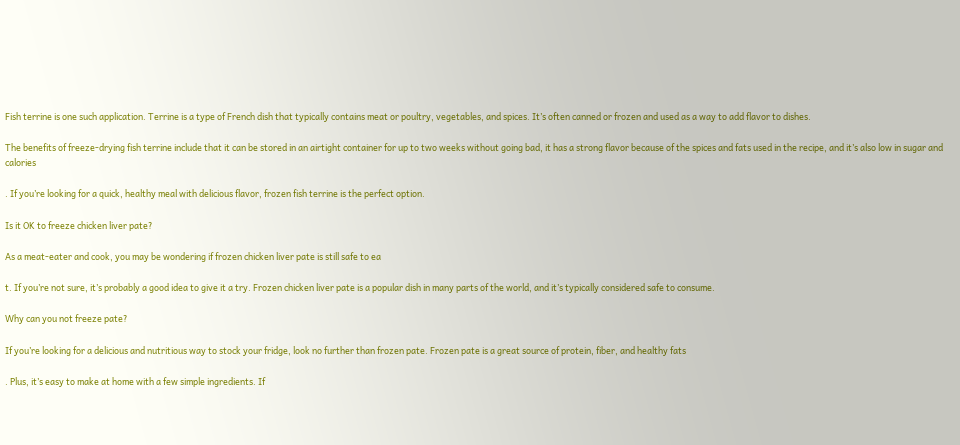Fish terrine is one such application. Terrine is a type of French dish that typically contains meat or poultry, vegetables, and spices. It’s often canned or frozen and used as a way to add flavor to dishes.

The benefits of freeze-drying fish terrine include that it can be stored in an airtight container for up to two weeks without going bad, it has a strong flavor because of the spices and fats used in the recipe, and it’s also low in sugar and calories

. If you’re looking for a quick, healthy meal with delicious flavor, frozen fish terrine is the perfect option.

Is it OK to freeze chicken liver pate?

As a meat-eater and cook, you may be wondering if frozen chicken liver pate is still safe to ea

t. If you’re not sure, it’s probably a good idea to give it a try. Frozen chicken liver pate is a popular dish in many parts of the world, and it’s typically considered safe to consume.

Why can you not freeze pate?

If you’re looking for a delicious and nutritious way to stock your fridge, look no further than frozen pate. Frozen pate is a great source of protein, fiber, and healthy fats

. Plus, it’s easy to make at home with a few simple ingredients. If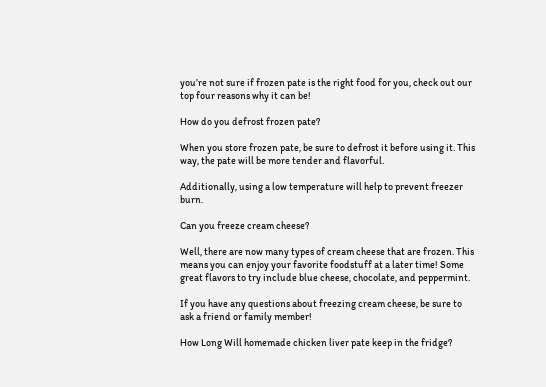you’re not sure if frozen pate is the right food for you, check out our top four reasons why it can be!

How do you defrost frozen pate?

When you store frozen pate, be sure to defrost it before using it. This way, the pate will be more tender and flavorful.

Additionally, using a low temperature will help to prevent freezer burn.

Can you freeze cream cheese?

Well, there are now many types of cream cheese that are frozen. This means you can enjoy your favorite foodstuff at a later time! Some great flavors to try include blue cheese, chocolate, and peppermint.

If you have any questions about freezing cream cheese, be sure to ask a friend or family member!

How Long Will homemade chicken liver pate keep in the fridge?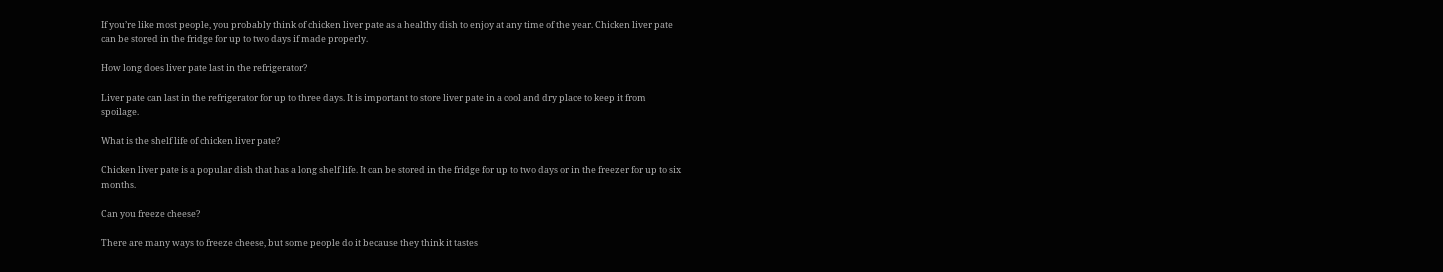If you’re like most people, you probably think of chicken liver pate as a healthy dish to enjoy at any time of the year. Chicken liver pate can be stored in the fridge for up to two days if made properly.

How long does liver pate last in the refrigerator?

Liver pate can last in the refrigerator for up to three days. It is important to store liver pate in a cool and dry place to keep it from spoilage.

What is the shelf life of chicken liver pate?

Chicken liver pate is a popular dish that has a long shelf life. It can be stored in the fridge for up to two days or in the freezer for up to six months.

Can you freeze cheese?

There are many ways to freeze cheese, but some people do it because they think it tastes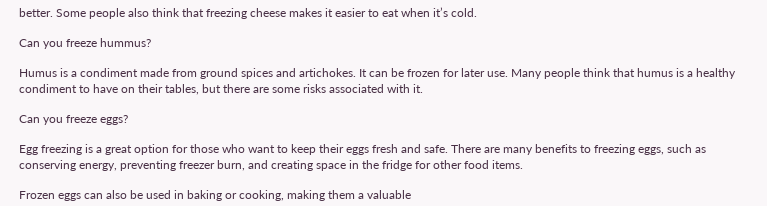better. Some people also think that freezing cheese makes it easier to eat when it’s cold.

Can you freeze hummus?

Humus is a condiment made from ground spices and artichokes. It can be frozen for later use. Many people think that humus is a healthy condiment to have on their tables, but there are some risks associated with it.

Can you freeze eggs?

Egg freezing is a great option for those who want to keep their eggs fresh and safe. There are many benefits to freezing eggs, such as conserving energy, preventing freezer burn, and creating space in the fridge for other food items.

Frozen eggs can also be used in baking or cooking, making them a valuable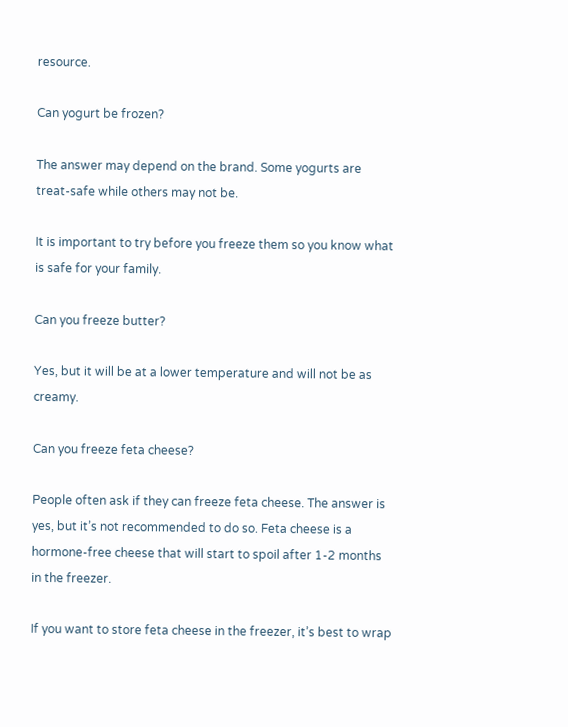resource.

Can yogurt be frozen?

The answer may depend on the brand. Some yogurts are treat-safe while others may not be.

It is important to try before you freeze them so you know what is safe for your family.

Can you freeze butter?

Yes, but it will be at a lower temperature and will not be as creamy.

Can you freeze feta cheese?

People often ask if they can freeze feta cheese. The answer is yes, but it’s not recommended to do so. Feta cheese is a hormone-free cheese that will start to spoil after 1-2 months in the freezer.

If you want to store feta cheese in the freezer, it’s best to wrap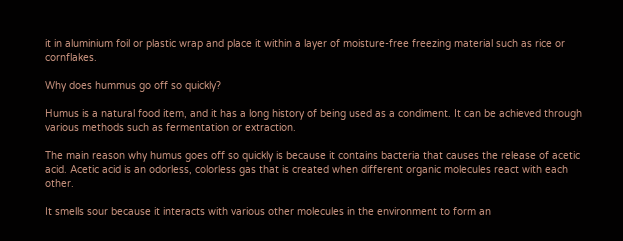it in aluminium foil or plastic wrap and place it within a layer of moisture-free freezing material such as rice or cornflakes.

Why does hummus go off so quickly?

Humus is a natural food item, and it has a long history of being used as a condiment. It can be achieved through various methods such as fermentation or extraction.

The main reason why humus goes off so quickly is because it contains bacteria that causes the release of acetic acid. Acetic acid is an odorless, colorless gas that is created when different organic molecules react with each other.

It smells sour because it interacts with various other molecules in the environment to form an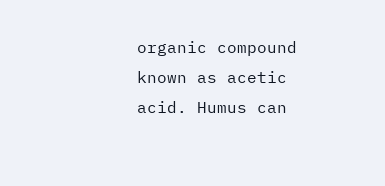organic compound known as acetic acid. Humus can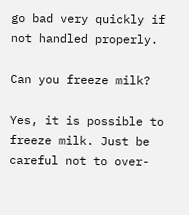go bad very quickly if not handled properly.

Can you freeze milk?

Yes, it is possible to freeze milk. Just be careful not to over-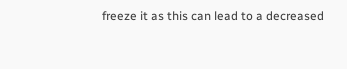freeze it as this can lead to a decreased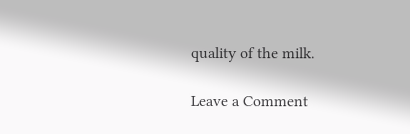quality of the milk.

Leave a Comment